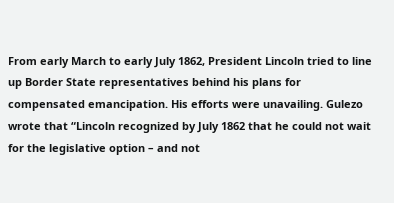From early March to early July 1862, President Lincoln tried to line up Border State representatives behind his plans for compensated emancipation. His efforts were unavailing. Gulezo wrote that “Lincoln recognized by July 1862 that he could not wait for the legislative option – and not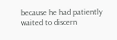because he had patiently waited to discern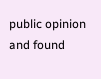public opinion and found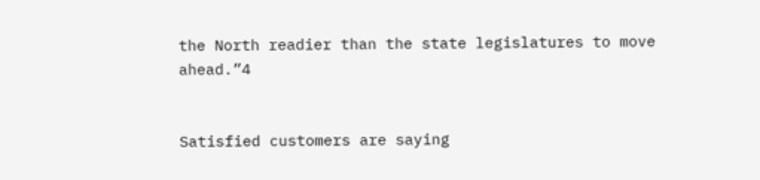the North readier than the state legislatures to move ahead.”4


Satisfied customers are saying